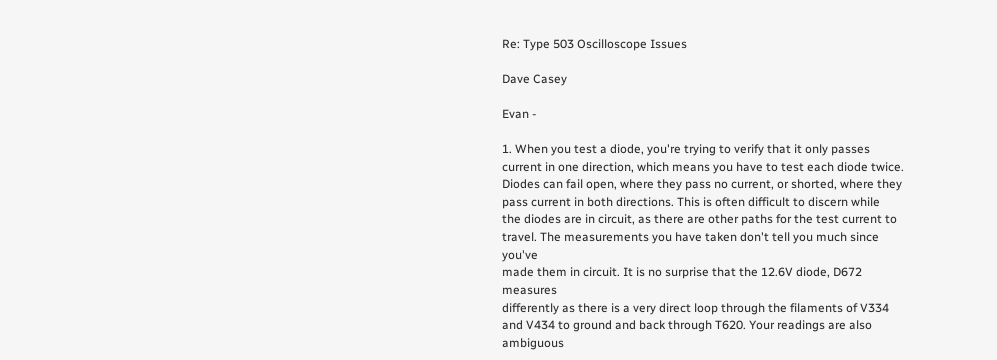Re: Type 503 Oscilloscope Issues

Dave Casey

Evan -

1. When you test a diode, you're trying to verify that it only passes
current in one direction, which means you have to test each diode twice.
Diodes can fail open, where they pass no current, or shorted, where they
pass current in both directions. This is often difficult to discern while
the diodes are in circuit, as there are other paths for the test current to
travel. The measurements you have taken don't tell you much since you've
made them in circuit. It is no surprise that the 12.6V diode, D672 measures
differently as there is a very direct loop through the filaments of V334
and V434 to ground and back through T620. Your readings are also ambiguous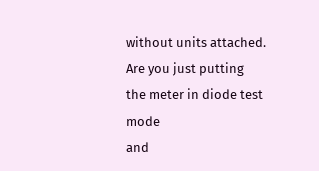without units attached. Are you just putting the meter in diode test mode
and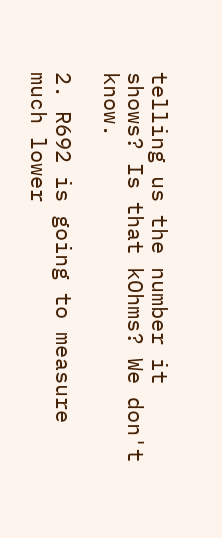telling us the number it shows? Is that kOhms? We don't know.

2. R692 is going to measure much lower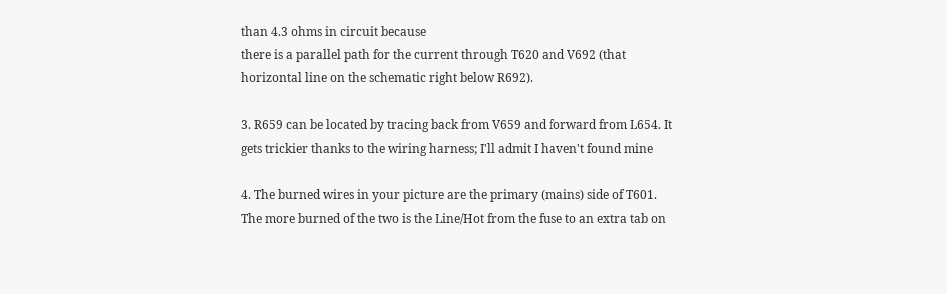than 4.3 ohms in circuit because
there is a parallel path for the current through T620 and V692 (that
horizontal line on the schematic right below R692).

3. R659 can be located by tracing back from V659 and forward from L654. It
gets trickier thanks to the wiring harness; I'll admit I haven't found mine

4. The burned wires in your picture are the primary (mains) side of T601.
The more burned of the two is the Line/Hot from the fuse to an extra tab on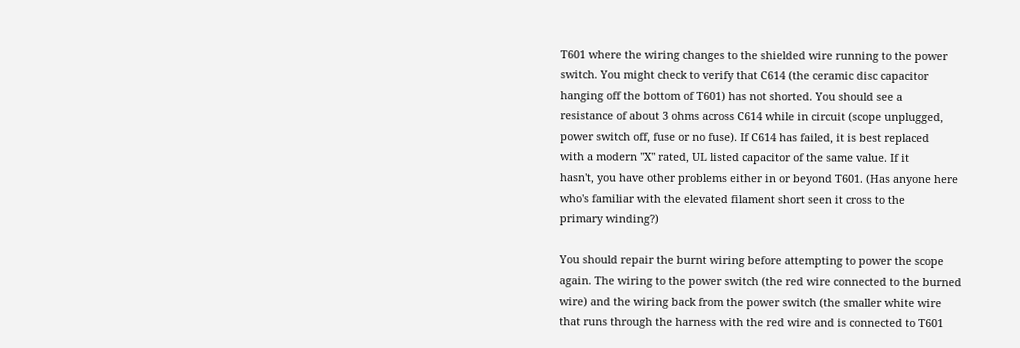T601 where the wiring changes to the shielded wire running to the power
switch. You might check to verify that C614 (the ceramic disc capacitor
hanging off the bottom of T601) has not shorted. You should see a
resistance of about 3 ohms across C614 while in circuit (scope unplugged,
power switch off, fuse or no fuse). If C614 has failed, it is best replaced
with a modern "X" rated, UL listed capacitor of the same value. If it
hasn't, you have other problems either in or beyond T601. (Has anyone here
who's familiar with the elevated filament short seen it cross to the
primary winding?)

You should repair the burnt wiring before attempting to power the scope
again. The wiring to the power switch (the red wire connected to the burned
wire) and the wiring back from the power switch (the smaller white wire
that runs through the harness with the red wire and is connected to T601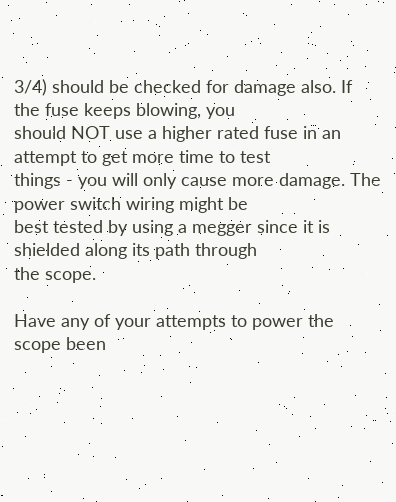3/4) should be checked for damage also. If the fuse keeps blowing, you
should NOT use a higher rated fuse in an attempt to get more time to test
things - you will only cause more damage. The power switch wiring might be
best tested by using a megger since it is shielded along its path through
the scope.

Have any of your attempts to power the scope been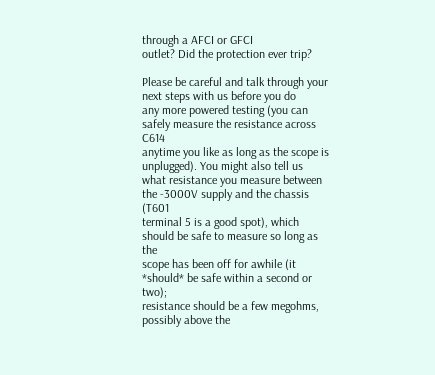through a AFCI or GFCI
outlet? Did the protection ever trip?

Please be careful and talk through your next steps with us before you do
any more powered testing (you can safely measure the resistance across C614
anytime you like as long as the scope is unplugged). You might also tell us
what resistance you measure between the -3000V supply and the chassis (T601
terminal 5 is a good spot), which should be safe to measure so long as the
scope has been off for awhile (it *should* be safe within a second or two);
resistance should be a few megohms, possibly above the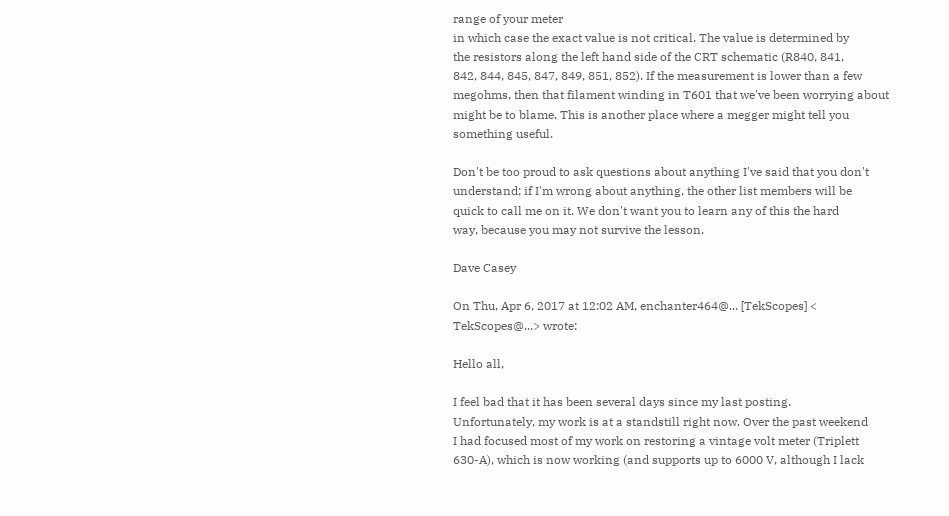range of your meter
in which case the exact value is not critical. The value is determined by
the resistors along the left hand side of the CRT schematic (R840, 841,
842, 844, 845, 847, 849, 851, 852). If the measurement is lower than a few
megohms, then that filament winding in T601 that we've been worrying about
might be to blame. This is another place where a megger might tell you
something useful.

Don't be too proud to ask questions about anything I've said that you don't
understand; if I'm wrong about anything, the other list members will be
quick to call me on it. We don't want you to learn any of this the hard
way, because you may not survive the lesson.

Dave Casey

On Thu, Apr 6, 2017 at 12:02 AM, enchanter464@... [TekScopes] <
TekScopes@...> wrote:

Hello all,

I feel bad that it has been several days since my last posting.
Unfortunately, my work is at a standstill right now. Over the past weekend
I had focused most of my work on restoring a vintage volt meter (Triplett
630-A), which is now working (and supports up to 6000 V, although I lack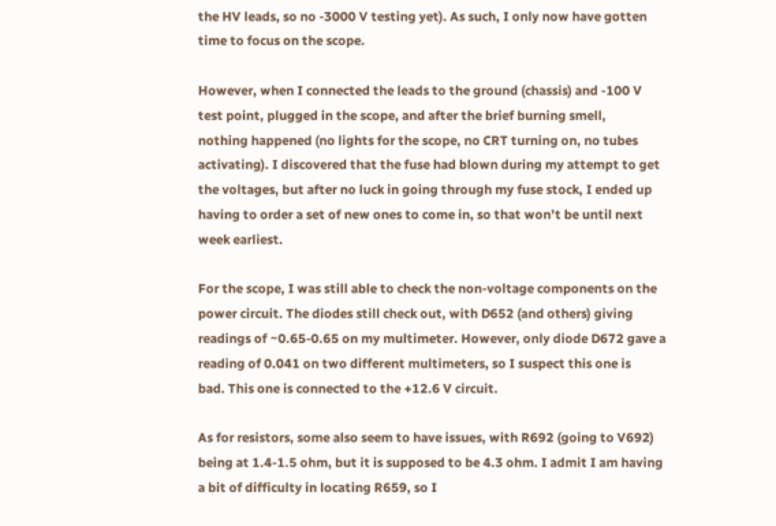the HV leads, so no -3000 V testing yet). As such, I only now have gotten
time to focus on the scope.

However, when I connected the leads to the ground (chassis) and -100 V
test point, plugged in the scope, and after the brief burning smell,
nothing happened (no lights for the scope, no CRT turning on, no tubes
activating). I discovered that the fuse had blown during my attempt to get
the voltages, but after no luck in going through my fuse stock, I ended up
having to order a set of new ones to come in, so that won't be until next
week earliest.

For the scope, I was still able to check the non-voltage components on the
power circuit. The diodes still check out, with D652 (and others) giving
readings of ~0.65-0.65 on my multimeter. However, only diode D672 gave a
reading of 0.041 on two different multimeters, so I suspect this one is
bad. This one is connected to the +12.6 V circuit.

As for resistors, some also seem to have issues, with R692 (going to V692)
being at 1.4-1.5 ohm, but it is supposed to be 4.3 ohm. I admit I am having
a bit of difficulty in locating R659, so I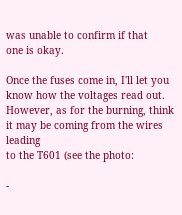was unable to confirm if that
one is okay.

Once the fuses come in, I'll let you know how the voltages read out.
However, as for the burning, think it may be coming from the wires leading
to the T601 (see the photo:

-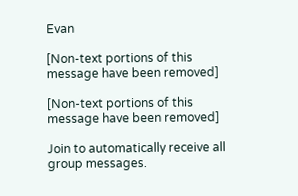Evan

[Non-text portions of this message have been removed]

[Non-text portions of this message have been removed]

Join to automatically receive all group messages.